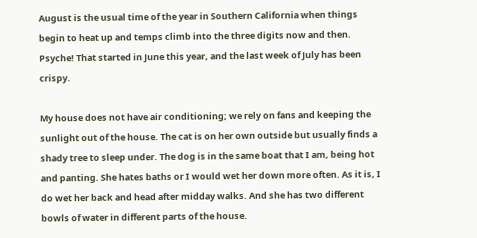August is the usual time of the year in Southern California when things begin to heat up and temps climb into the three digits now and then. Psyche! That started in June this year, and the last week of July has been crispy.

My house does not have air conditioning; we rely on fans and keeping the sunlight out of the house. The cat is on her own outside but usually finds a shady tree to sleep under. The dog is in the same boat that I am, being hot and panting. She hates baths or I would wet her down more often. As it is, I do wet her back and head after midday walks. And she has two different bowls of water in different parts of the house.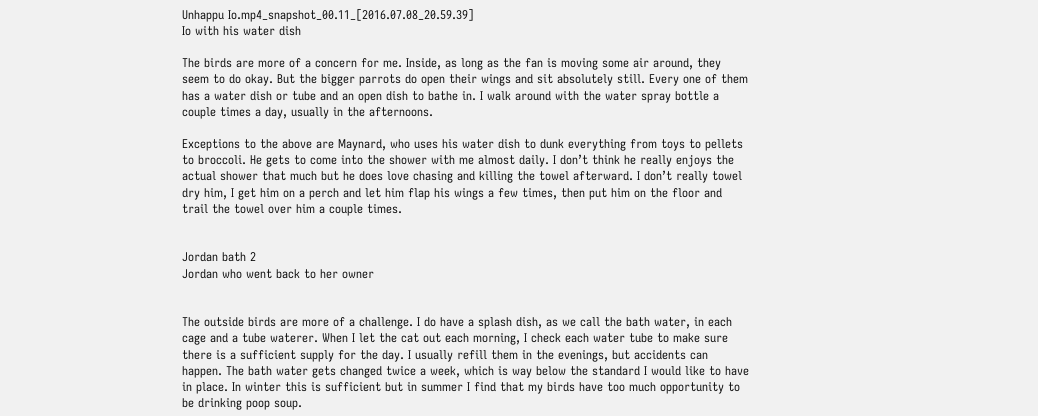Unhappu Io.mp4_snapshot_00.11_[2016.07.08_20.59.39]
Io with his water dish

The birds are more of a concern for me. Inside, as long as the fan is moving some air around, they seem to do okay. But the bigger parrots do open their wings and sit absolutely still. Every one of them has a water dish or tube and an open dish to bathe in. I walk around with the water spray bottle a couple times a day, usually in the afternoons.

Exceptions to the above are Maynard, who uses his water dish to dunk everything from toys to pellets to broccoli. He gets to come into the shower with me almost daily. I don’t think he really enjoys the actual shower that much but he does love chasing and killing the towel afterward. I don’t really towel dry him, I get him on a perch and let him flap his wings a few times, then put him on the floor and trail the towel over him a couple times.


Jordan bath 2
Jordan who went back to her owner


The outside birds are more of a challenge. I do have a splash dish, as we call the bath water, in each cage and a tube waterer. When I let the cat out each morning, I check each water tube to make sure there is a sufficient supply for the day. I usually refill them in the evenings, but accidents can happen. The bath water gets changed twice a week, which is way below the standard I would like to have in place. In winter this is sufficient but in summer I find that my birds have too much opportunity to be drinking poop soup.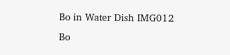Bo in Water Dish IMG012
Bo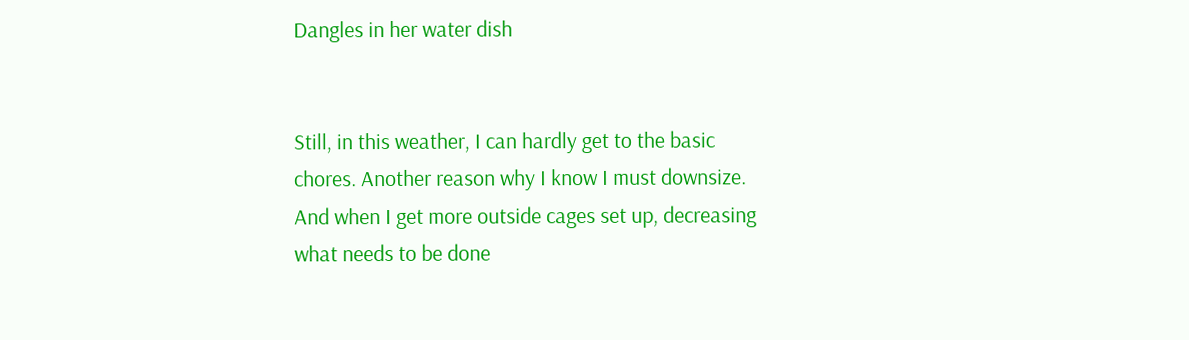Dangles in her water dish


Still, in this weather, I can hardly get to the basic chores. Another reason why I know I must downsize. And when I get more outside cages set up, decreasing what needs to be done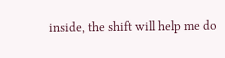inside, the shift will help me do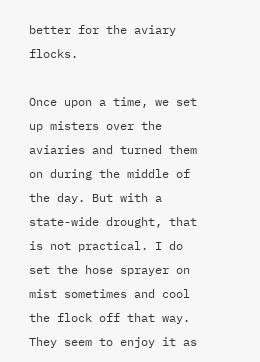better for the aviary flocks.

Once upon a time, we set up misters over the aviaries and turned them on during the middle of the day. But with a state-wide drought, that is not practical. I do set the hose sprayer on mist sometimes and cool the flock off that way. They seem to enjoy it as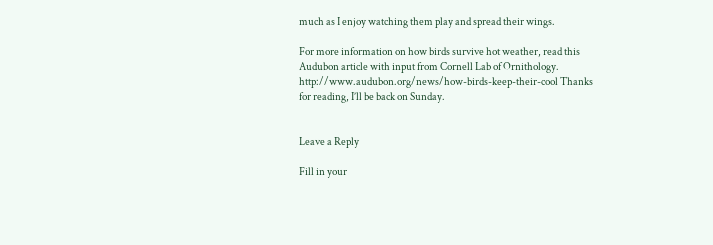much as I enjoy watching them play and spread their wings.

For more information on how birds survive hot weather, read this Audubon article with input from Cornell Lab of Ornithology. http://www.audubon.org/news/how-birds-keep-their-cool Thanks for reading, I’ll be back on Sunday.


Leave a Reply

Fill in your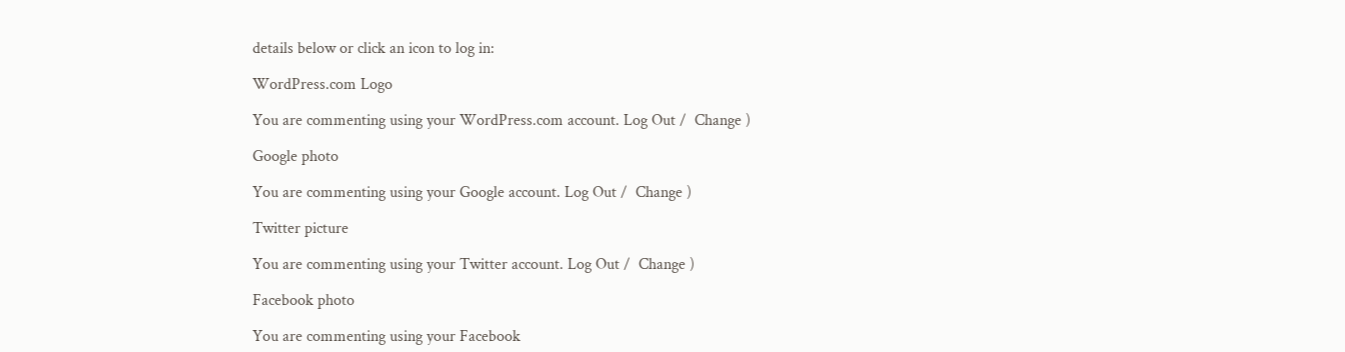details below or click an icon to log in:

WordPress.com Logo

You are commenting using your WordPress.com account. Log Out /  Change )

Google photo

You are commenting using your Google account. Log Out /  Change )

Twitter picture

You are commenting using your Twitter account. Log Out /  Change )

Facebook photo

You are commenting using your Facebook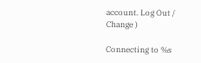account. Log Out /  Change )

Connecting to %s